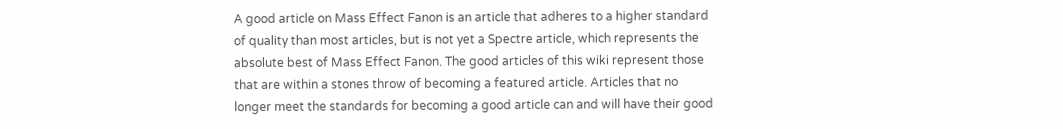A good article on Mass Effect Fanon is an article that adheres to a higher standard of quality than most articles, but is not yet a Spectre article, which represents the absolute best of Mass Effect Fanon. The good articles of this wiki represent those that are within a stones throw of becoming a featured article. Articles that no longer meet the standards for becoming a good article can and will have their good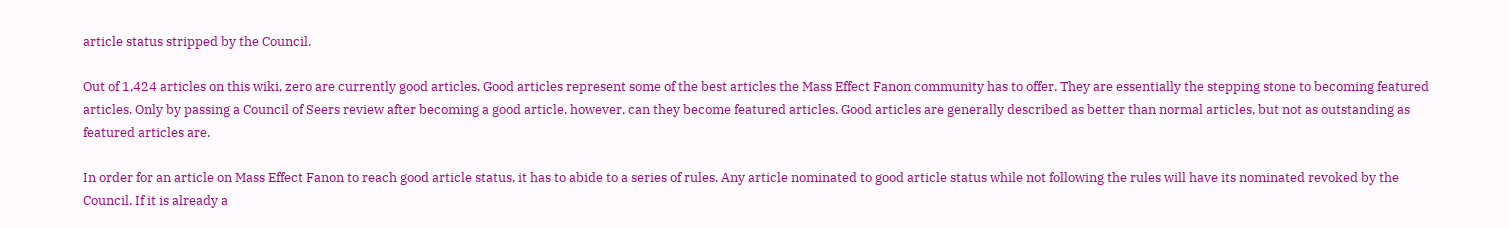article status stripped by the Council.

Out of 1,424 articles on this wiki, zero are currently good articles. Good articles represent some of the best articles the Mass Effect Fanon community has to offer. They are essentially the stepping stone to becoming featured articles. Only by passing a Council of Seers review after becoming a good article, however, can they become featured articles. Good articles are generally described as better than normal articles, but not as outstanding as featured articles are.

In order for an article on Mass Effect Fanon to reach good article status, it has to abide to a series of rules. Any article nominated to good article status while not following the rules will have its nominated revoked by the Council. If it is already a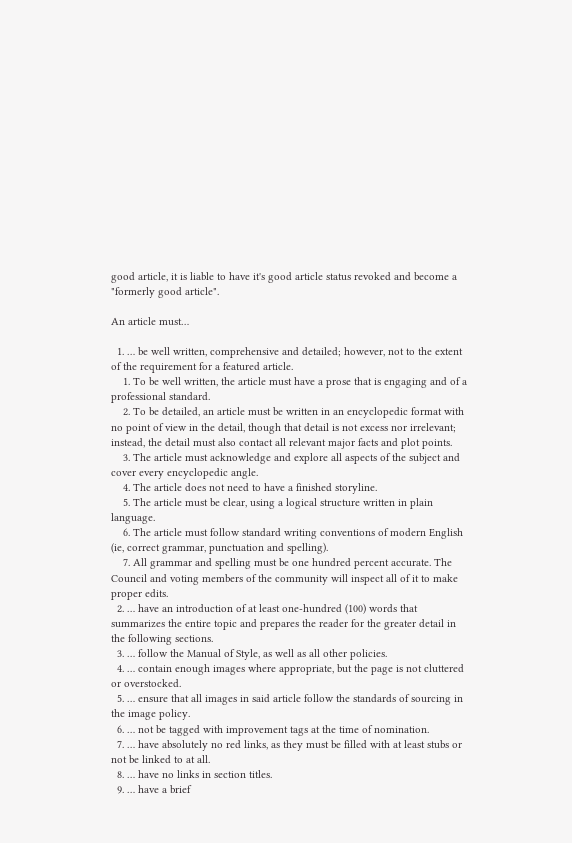good article, it is liable to have it's good article status revoked and become a "formerly good article".

An article must…

  1. … be well written, comprehensive and detailed; however, not to the extent of the requirement for a featured article.
    1. To be well written, the article must have a prose that is engaging and of a professional standard.
    2. To be detailed, an article must be written in an encyclopedic format with no point of view in the detail, though that detail is not excess nor irrelevant; instead, the detail must also contact all relevant major facts and plot points.
    3. The article must acknowledge and explore all aspects of the subject and cover every encyclopedic angle.
    4. The article does not need to have a finished storyline.
    5. The article must be clear, using a logical structure written in plain language.
    6. The article must follow standard writing conventions of modern English (ie, correct grammar, punctuation and spelling).
    7. All grammar and spelling must be one hundred percent accurate. The Council and voting members of the community will inspect all of it to make proper edits.
  2. … have an introduction of at least one-hundred (100) words that summarizes the entire topic and prepares the reader for the greater detail in the following sections.
  3. … follow the Manual of Style, as well as all other policies.
  4. … contain enough images where appropriate, but the page is not cluttered or overstocked.
  5. … ensure that all images in said article follow the standards of sourcing in the image policy.
  6. … not be tagged with improvement tags at the time of nomination.
  7. … have absolutely no red links, as they must be filled with at least stubs or not be linked to at all.
  8. … have no links in section titles.
  9. … have a brief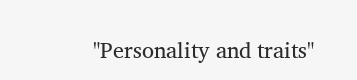"Personality and traits"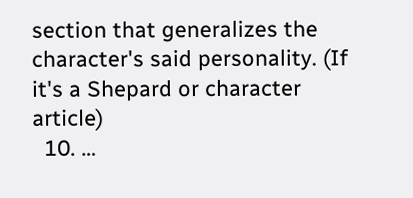section that generalizes the character's said personality. (If it's a Shepard or character article)
  10. …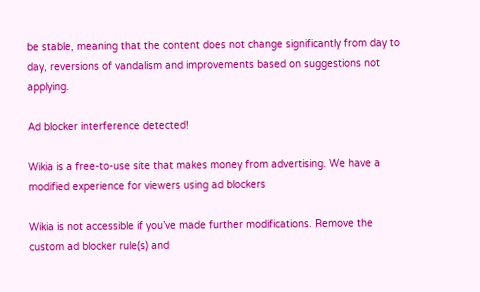be stable, meaning that the content does not change significantly from day to day, reversions of vandalism and improvements based on suggestions not applying.

Ad blocker interference detected!

Wikia is a free-to-use site that makes money from advertising. We have a modified experience for viewers using ad blockers

Wikia is not accessible if you’ve made further modifications. Remove the custom ad blocker rule(s) and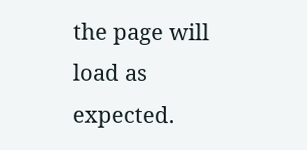the page will load as expected.